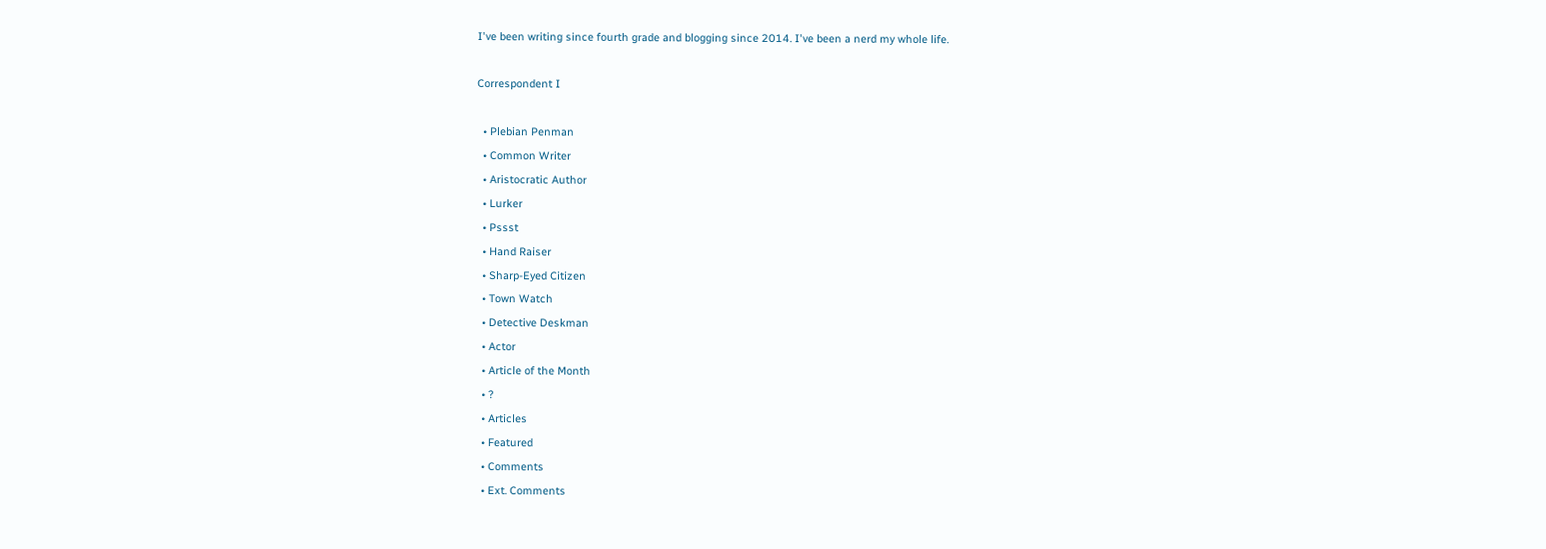I've been writing since fourth grade and blogging since 2014. I've been a nerd my whole life.

Correspondent I

  • Plebian Penman
  • Common Writer
  • Aristocratic Author
  • Lurker
  • Pssst
  • Hand Raiser
  • Sharp-Eyed Citizen
  • Town Watch
  • Detective Deskman
  • Actor
  • Article of the Month
  • ?
  • Articles
  • Featured
  • Comments
  • Ext. Comments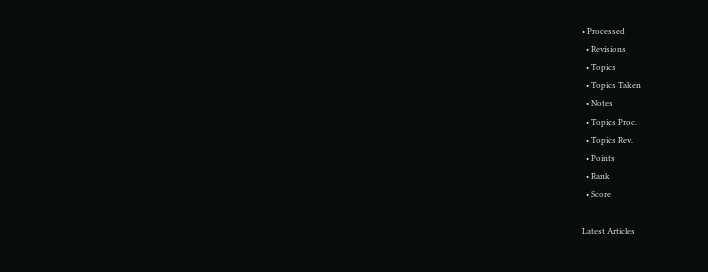• Processed
  • Revisions
  • Topics
  • Topics Taken
  • Notes
  • Topics Proc.
  • Topics Rev.
  • Points
  • Rank
  • Score

Latest Articles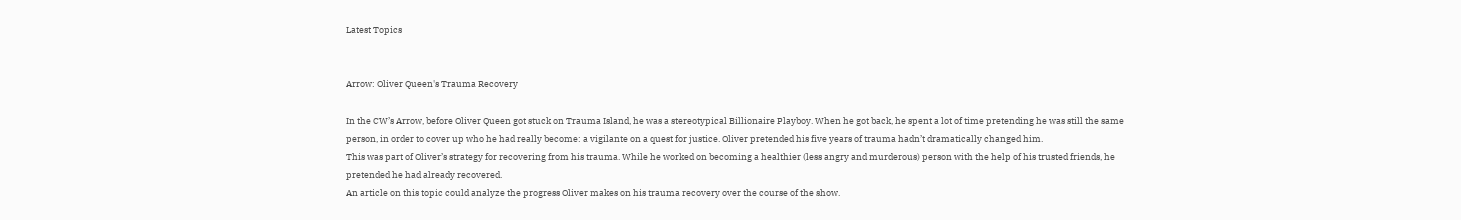Latest Topics


Arrow: Oliver Queen's Trauma Recovery

In the CW’s Arrow, before Oliver Queen got stuck on Trauma Island, he was a stereotypical Billionaire Playboy. When he got back, he spent a lot of time pretending he was still the same person, in order to cover up who he had really become: a vigilante on a quest for justice. Oliver pretended his five years of trauma hadn’t dramatically changed him.
This was part of Oliver’s strategy for recovering from his trauma. While he worked on becoming a healthier (less angry and murderous) person with the help of his trusted friends, he pretended he had already recovered.
An article on this topic could analyze the progress Oliver makes on his trauma recovery over the course of the show.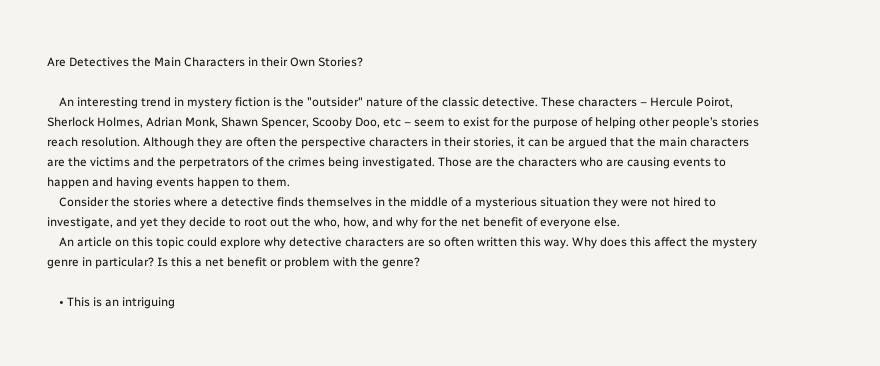Are Detectives the Main Characters in their Own Stories?

    An interesting trend in mystery fiction is the "outsider" nature of the classic detective. These characters – Hercule Poirot, Sherlock Holmes, Adrian Monk, Shawn Spencer, Scooby Doo, etc – seem to exist for the purpose of helping other people’s stories reach resolution. Although they are often the perspective characters in their stories, it can be argued that the main characters are the victims and the perpetrators of the crimes being investigated. Those are the characters who are causing events to happen and having events happen to them.
    Consider the stories where a detective finds themselves in the middle of a mysterious situation they were not hired to investigate, and yet they decide to root out the who, how, and why for the net benefit of everyone else.
    An article on this topic could explore why detective characters are so often written this way. Why does this affect the mystery genre in particular? Is this a net benefit or problem with the genre?

    • This is an intriguing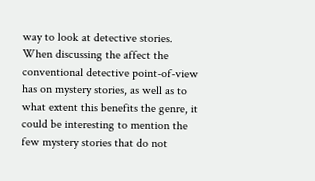way to look at detective stories. When discussing the affect the conventional detective point-of-view has on mystery stories, as well as to what extent this benefits the genre, it could be interesting to mention the few mystery stories that do not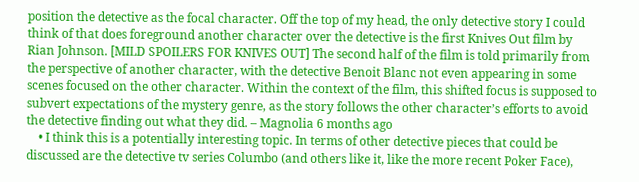position the detective as the focal character. Off the top of my head, the only detective story I could think of that does foreground another character over the detective is the first Knives Out film by Rian Johnson. [MILD SPOILERS FOR KNIVES OUT] The second half of the film is told primarily from the perspective of another character, with the detective Benoit Blanc not even appearing in some scenes focused on the other character. Within the context of the film, this shifted focus is supposed to subvert expectations of the mystery genre, as the story follows the other character’s efforts to avoid the detective finding out what they did. – Magnolia 6 months ago
    • I think this is a potentially interesting topic. In terms of other detective pieces that could be discussed are the detective tv series Columbo (and others like it, like the more recent Poker Face),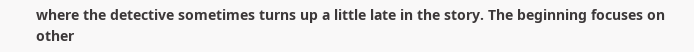where the detective sometimes turns up a little late in the story. The beginning focuses on other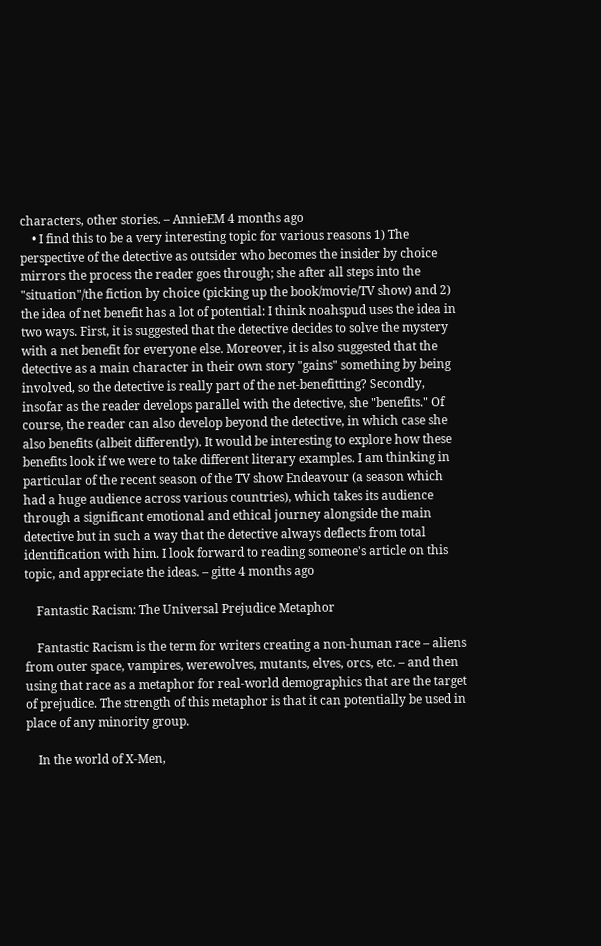characters, other stories. – AnnieEM 4 months ago
    • I find this to be a very interesting topic for various reasons 1) The perspective of the detective as outsider who becomes the insider by choice mirrors the process the reader goes through; she after all steps into the "situation"/the fiction by choice (picking up the book/movie/TV show) and 2) the idea of net benefit has a lot of potential: I think noahspud uses the idea in two ways. First, it is suggested that the detective decides to solve the mystery with a net benefit for everyone else. Moreover, it is also suggested that the detective as a main character in their own story "gains" something by being involved, so the detective is really part of the net-benefitting? Secondly, insofar as the reader develops parallel with the detective, she "benefits." Of course, the reader can also develop beyond the detective, in which case she also benefits (albeit differently). It would be interesting to explore how these benefits look if we were to take different literary examples. I am thinking in particular of the recent season of the TV show Endeavour (a season which had a huge audience across various countries), which takes its audience through a significant emotional and ethical journey alongside the main detective but in such a way that the detective always deflects from total identification with him. I look forward to reading someone's article on this topic, and appreciate the ideas. – gitte 4 months ago

    Fantastic Racism: The Universal Prejudice Metaphor

    Fantastic Racism is the term for writers creating a non-human race – aliens from outer space, vampires, werewolves, mutants, elves, orcs, etc. – and then using that race as a metaphor for real-world demographics that are the target of prejudice. The strength of this metaphor is that it can potentially be used in place of any minority group.

    In the world of X-Men,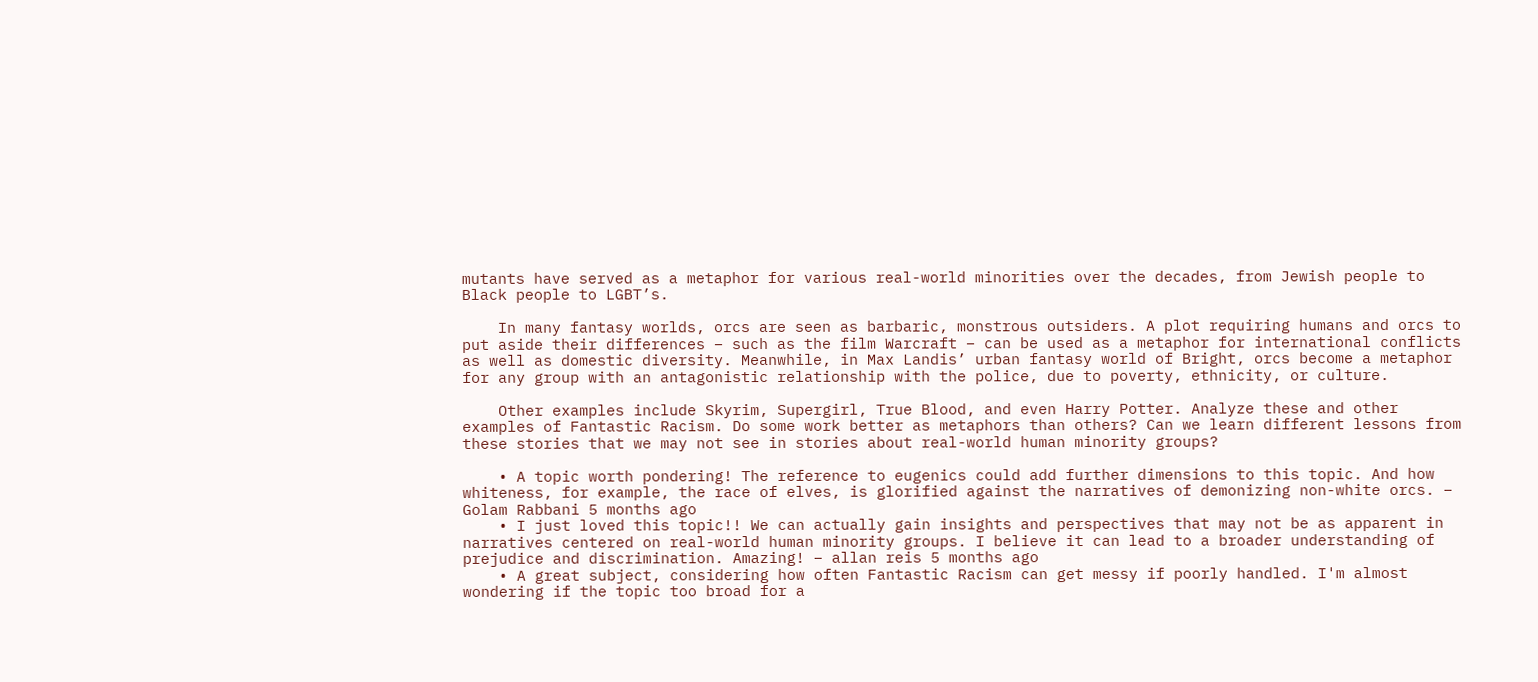mutants have served as a metaphor for various real-world minorities over the decades, from Jewish people to Black people to LGBT’s.

    In many fantasy worlds, orcs are seen as barbaric, monstrous outsiders. A plot requiring humans and orcs to put aside their differences – such as the film Warcraft – can be used as a metaphor for international conflicts as well as domestic diversity. Meanwhile, in Max Landis’ urban fantasy world of Bright, orcs become a metaphor for any group with an antagonistic relationship with the police, due to poverty, ethnicity, or culture.

    Other examples include Skyrim, Supergirl, True Blood, and even Harry Potter. Analyze these and other examples of Fantastic Racism. Do some work better as metaphors than others? Can we learn different lessons from these stories that we may not see in stories about real-world human minority groups?

    • A topic worth pondering! The reference to eugenics could add further dimensions to this topic. And how whiteness, for example, the race of elves, is glorified against the narratives of demonizing non-white orcs. – Golam Rabbani 5 months ago
    • I just loved this topic!! We can actually gain insights and perspectives that may not be as apparent in narratives centered on real-world human minority groups. I believe it can lead to a broader understanding of prejudice and discrimination. Amazing! – allan reis 5 months ago
    • A great subject, considering how often Fantastic Racism can get messy if poorly handled. I'm almost wondering if the topic too broad for a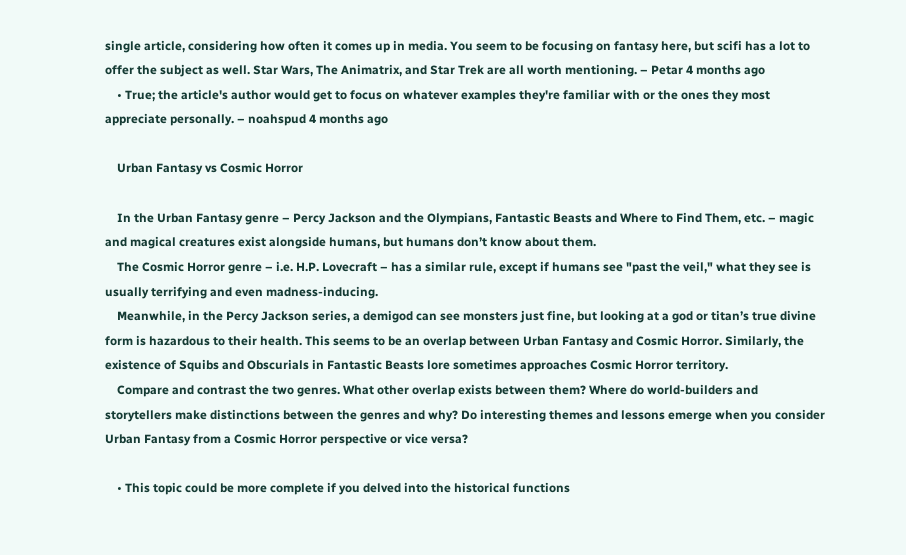single article, considering how often it comes up in media. You seem to be focusing on fantasy here, but scifi has a lot to offer the subject as well. Star Wars, The Animatrix, and Star Trek are all worth mentioning. – Petar 4 months ago
    • True; the article's author would get to focus on whatever examples they're familiar with or the ones they most appreciate personally. – noahspud 4 months ago

    Urban Fantasy vs Cosmic Horror

    In the Urban Fantasy genre – Percy Jackson and the Olympians, Fantastic Beasts and Where to Find Them, etc. – magic and magical creatures exist alongside humans, but humans don’t know about them.
    The Cosmic Horror genre – i.e. H.P. Lovecraft – has a similar rule, except if humans see "past the veil," what they see is usually terrifying and even madness-inducing.
    Meanwhile, in the Percy Jackson series, a demigod can see monsters just fine, but looking at a god or titan’s true divine form is hazardous to their health. This seems to be an overlap between Urban Fantasy and Cosmic Horror. Similarly, the existence of Squibs and Obscurials in Fantastic Beasts lore sometimes approaches Cosmic Horror territory.
    Compare and contrast the two genres. What other overlap exists between them? Where do world-builders and storytellers make distinctions between the genres and why? Do interesting themes and lessons emerge when you consider Urban Fantasy from a Cosmic Horror perspective or vice versa?

    • This topic could be more complete if you delved into the historical functions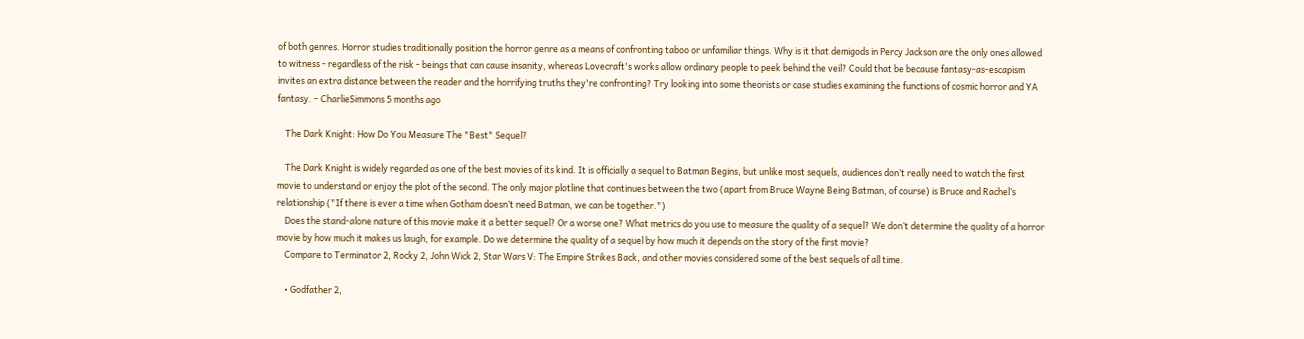of both genres. Horror studies traditionally position the horror genre as a means of confronting taboo or unfamiliar things. Why is it that demigods in Percy Jackson are the only ones allowed to witness - regardless of the risk - beings that can cause insanity, whereas Lovecraft's works allow ordinary people to peek behind the veil? Could that be because fantasy-as-escapism invites an extra distance between the reader and the horrifying truths they're confronting? Try looking into some theorists or case studies examining the functions of cosmic horror and YA fantasy. – CharlieSimmons 5 months ago

    The Dark Knight: How Do You Measure The "Best" Sequel?

    The Dark Knight is widely regarded as one of the best movies of its kind. It is officially a sequel to Batman Begins, but unlike most sequels, audiences don’t really need to watch the first movie to understand or enjoy the plot of the second. The only major plotline that continues between the two (apart from Bruce Wayne Being Batman, of course) is Bruce and Rachel’s relationship ("If there is ever a time when Gotham doesn’t need Batman, we can be together.")
    Does the stand-alone nature of this movie make it a better sequel? Or a worse one? What metrics do you use to measure the quality of a sequel? We don’t determine the quality of a horror movie by how much it makes us laugh, for example. Do we determine the quality of a sequel by how much it depends on the story of the first movie?
    Compare to Terminator 2, Rocky 2, John Wick 2, Star Wars V: The Empire Strikes Back, and other movies considered some of the best sequels of all time.

    • Godfather 2,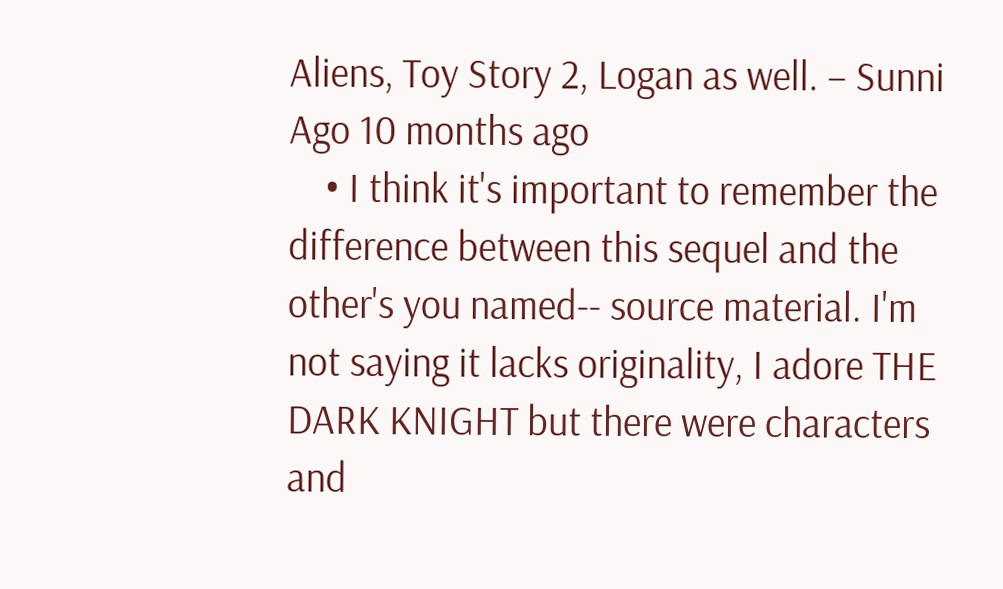Aliens, Toy Story 2, Logan as well. – Sunni Ago 10 months ago
    • I think it's important to remember the difference between this sequel and the other's you named-- source material. I'm not saying it lacks originality, I adore THE DARK KNIGHT but there were characters and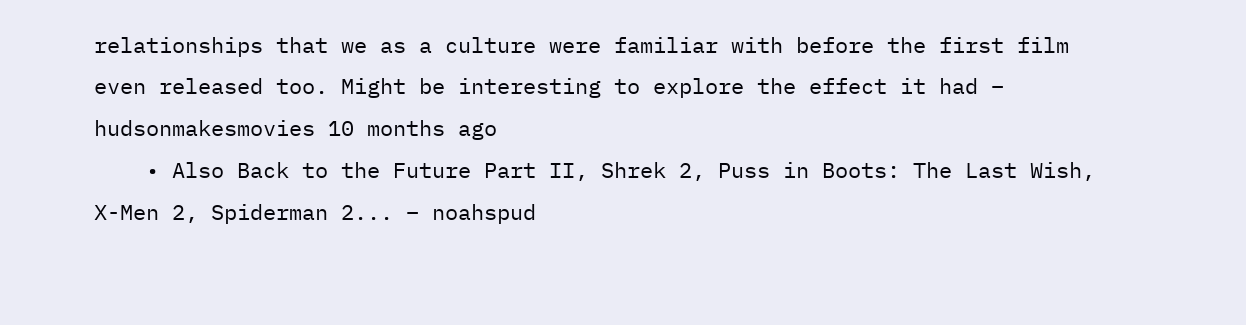relationships that we as a culture were familiar with before the first film even released too. Might be interesting to explore the effect it had – hudsonmakesmovies 10 months ago
    • Also Back to the Future Part II, Shrek 2, Puss in Boots: The Last Wish, X-Men 2, Spiderman 2... – noahspud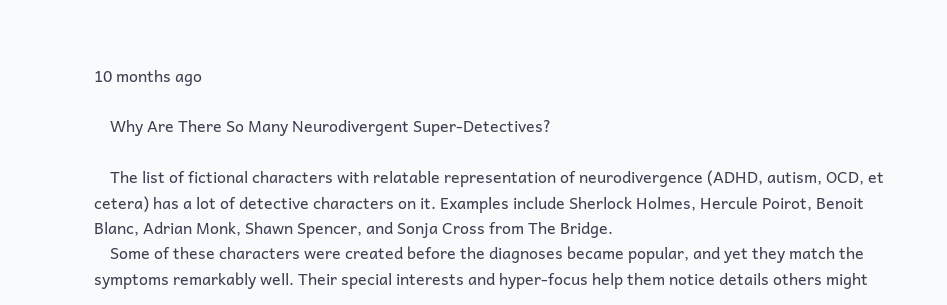10 months ago

    Why Are There So Many Neurodivergent Super-Detectives?

    The list of fictional characters with relatable representation of neurodivergence (ADHD, autism, OCD, et cetera) has a lot of detective characters on it. Examples include Sherlock Holmes, Hercule Poirot, Benoit Blanc, Adrian Monk, Shawn Spencer, and Sonja Cross from The Bridge.
    Some of these characters were created before the diagnoses became popular, and yet they match the symptoms remarkably well. Their special interests and hyper-focus help them notice details others might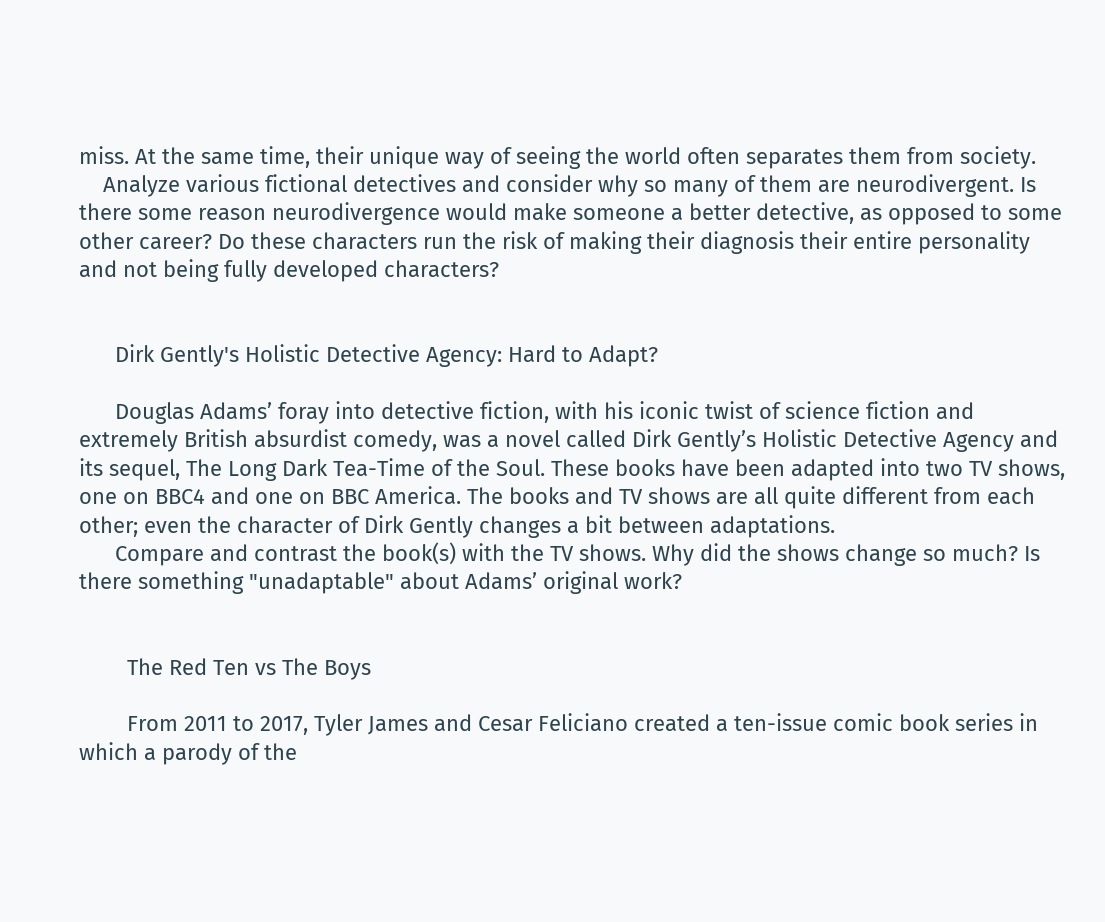miss. At the same time, their unique way of seeing the world often separates them from society.
    Analyze various fictional detectives and consider why so many of them are neurodivergent. Is there some reason neurodivergence would make someone a better detective, as opposed to some other career? Do these characters run the risk of making their diagnosis their entire personality and not being fully developed characters?


      Dirk Gently's Holistic Detective Agency: Hard to Adapt?

      Douglas Adams’ foray into detective fiction, with his iconic twist of science fiction and extremely British absurdist comedy, was a novel called Dirk Gently’s Holistic Detective Agency and its sequel, The Long Dark Tea-Time of the Soul. These books have been adapted into two TV shows, one on BBC4 and one on BBC America. The books and TV shows are all quite different from each other; even the character of Dirk Gently changes a bit between adaptations.
      Compare and contrast the book(s) with the TV shows. Why did the shows change so much? Is there something "unadaptable" about Adams’ original work?


        The Red Ten vs The Boys

        From 2011 to 2017, Tyler James and Cesar Feliciano created a ten-issue comic book series in which a parody of the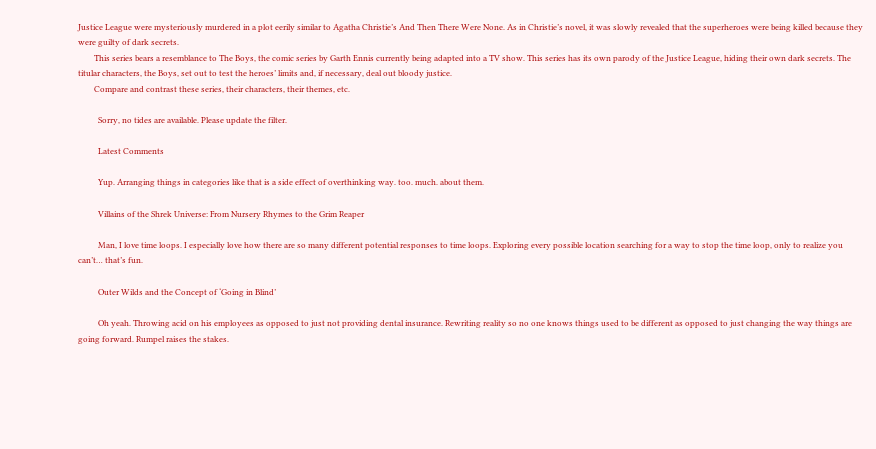Justice League were mysteriously murdered in a plot eerily similar to Agatha Christie’s And Then There Were None. As in Christie’s novel, it was slowly revealed that the superheroes were being killed because they were guilty of dark secrets.
        This series bears a resemblance to The Boys, the comic series by Garth Ennis currently being adapted into a TV show. This series has its own parody of the Justice League, hiding their own dark secrets. The titular characters, the Boys, set out to test the heroes’ limits and, if necessary, deal out bloody justice.
        Compare and contrast these series, their characters, their themes, etc.

          Sorry, no tides are available. Please update the filter.

          Latest Comments

          Yup. Arranging things in categories like that is a side effect of overthinking way. too. much. about them.

          Villains of the Shrek Universe: From Nursery Rhymes to the Grim Reaper

          Man, I love time loops. I especially love how there are so many different potential responses to time loops. Exploring every possible location searching for a way to stop the time loop, only to realize you can’t… that’s fun.

          Outer Wilds and the Concept of ‘Going in Blind’

          Oh yeah. Throwing acid on his employees as opposed to just not providing dental insurance. Rewriting reality so no one knows things used to be different as opposed to just changing the way things are going forward. Rumpel raises the stakes.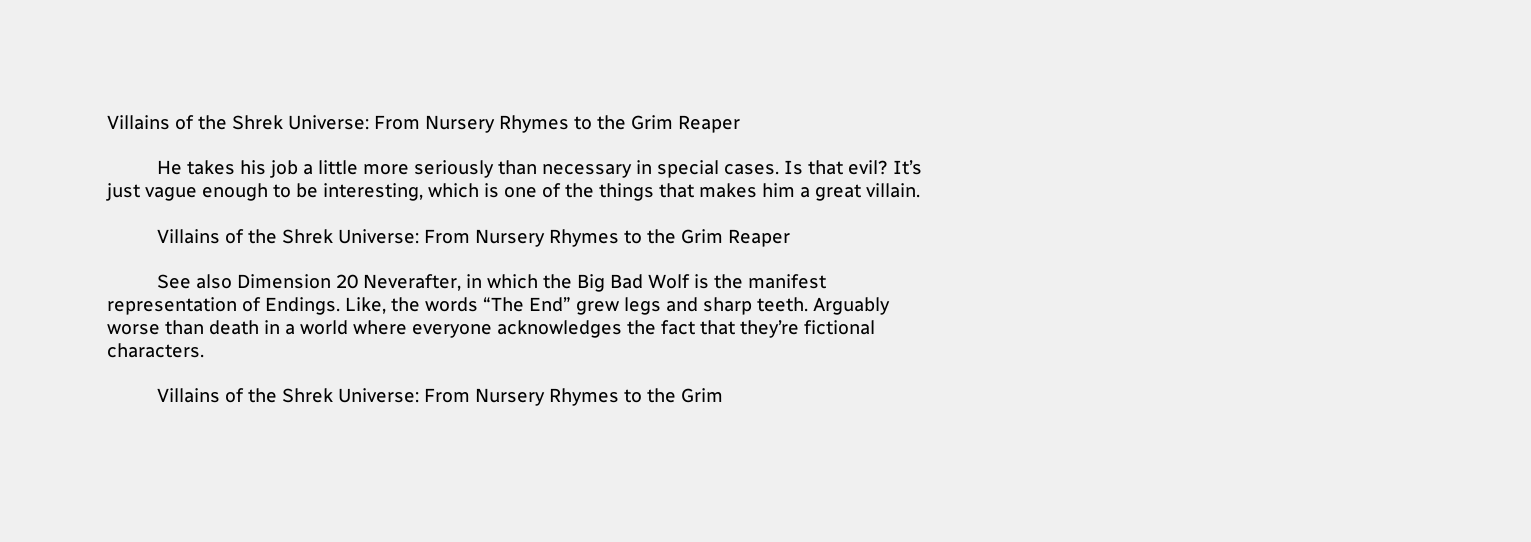Villains of the Shrek Universe: From Nursery Rhymes to the Grim Reaper

          He takes his job a little more seriously than necessary in special cases. Is that evil? It’s just vague enough to be interesting, which is one of the things that makes him a great villain.

          Villains of the Shrek Universe: From Nursery Rhymes to the Grim Reaper

          See also Dimension 20 Neverafter, in which the Big Bad Wolf is the manifest representation of Endings. Like, the words “The End” grew legs and sharp teeth. Arguably worse than death in a world where everyone acknowledges the fact that they’re fictional characters.

          Villains of the Shrek Universe: From Nursery Rhymes to the Grim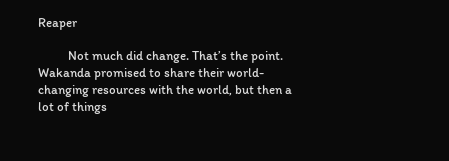Reaper

          Not much did change. That’s the point. Wakanda promised to share their world-changing resources with the world, but then a lot of things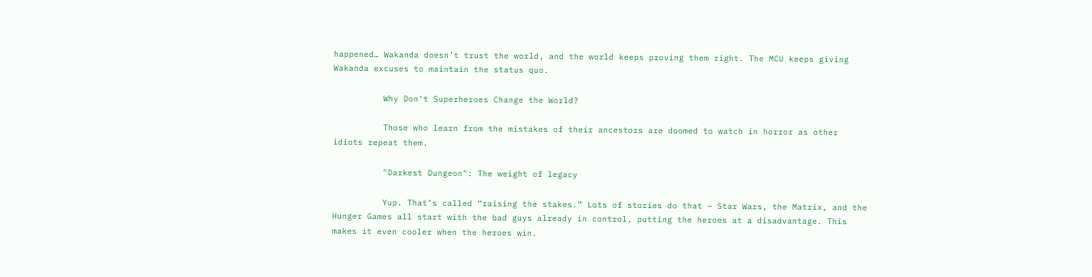happened… Wakanda doesn’t trust the world, and the world keeps proving them right. The MCU keeps giving Wakanda excuses to maintain the status quo.

          Why Don't Superheroes Change the World?

          Those who learn from the mistakes of their ancestors are doomed to watch in horror as other idiots repeat them.

          "Darkest Dungeon": The weight of legacy

          Yup. That’s called “raising the stakes.” Lots of stories do that – Star Wars, the Matrix, and the Hunger Games all start with the bad guys already in control, putting the heroes at a disadvantage. This makes it even cooler when the heroes win.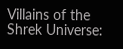Villains of the Shrek Universe: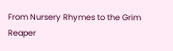From Nursery Rhymes to the Grim Reaper